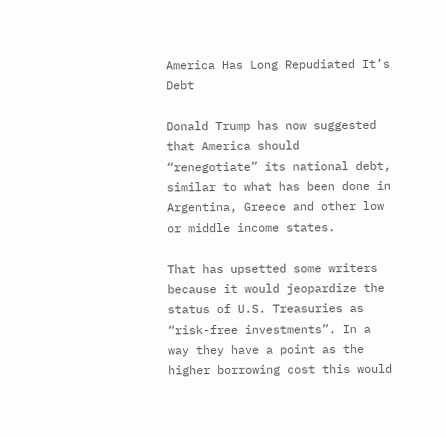America Has Long Repudiated It’s Debt

Donald Trump has now suggested that America should “renegotiate” its national debt, similar to what has been done in Argentina, Greece and other low or middle income states.

That has upsetted some writers because it would jeopardize the status of U.S. Treasuries as “risk-free investments”. In a way they have a point as the higher borrowing cost this would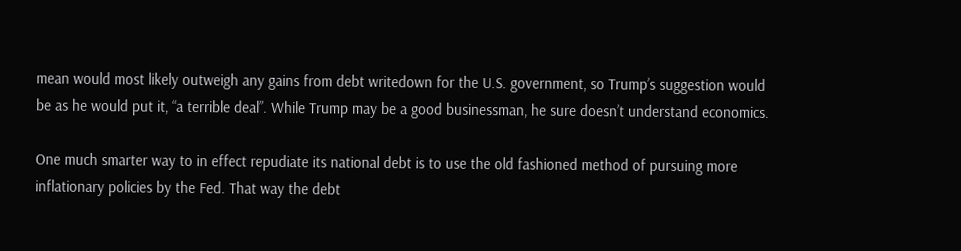mean would most likely outweigh any gains from debt writedown for the U.S. government, so Trump’s suggestion would be as he would put it, “a terrible deal”. While Trump may be a good businessman, he sure doesn’t understand economics.

One much smarter way to in effect repudiate its national debt is to use the old fashioned method of pursuing more inflationary policies by the Fed. That way the debt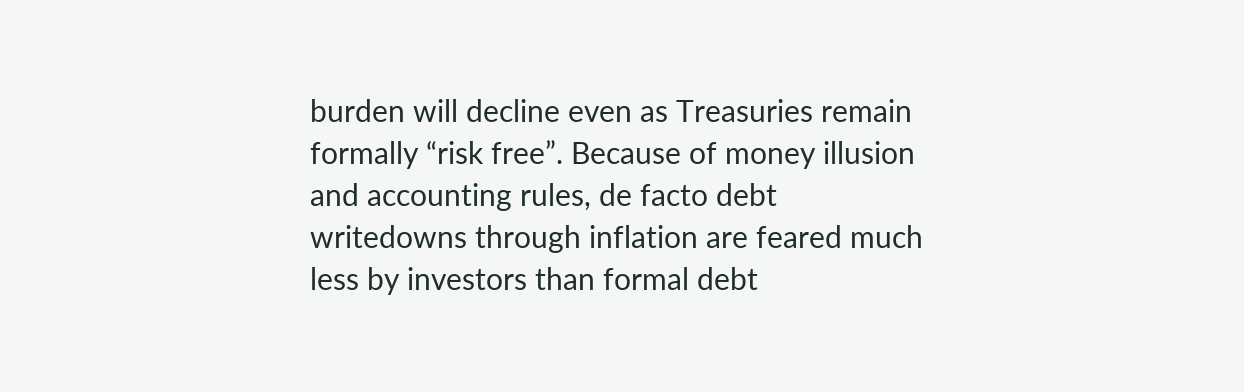burden will decline even as Treasuries remain formally “risk free”. Because of money illusion and accounting rules, de facto debt writedowns through inflation are feared much less by investors than formal debt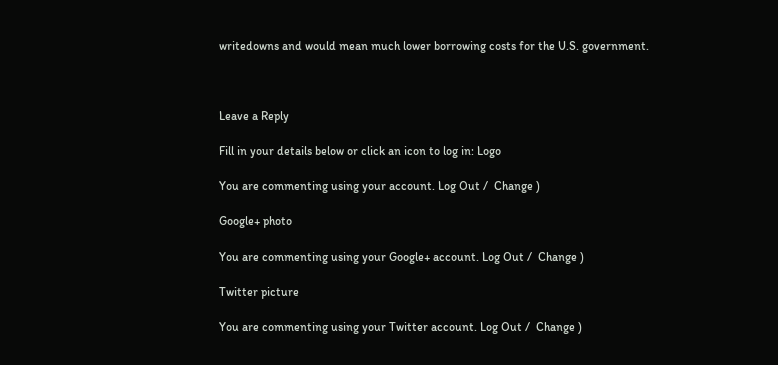writedowns and would mean much lower borrowing costs for the U.S. government.



Leave a Reply

Fill in your details below or click an icon to log in: Logo

You are commenting using your account. Log Out /  Change )

Google+ photo

You are commenting using your Google+ account. Log Out /  Change )

Twitter picture

You are commenting using your Twitter account. Log Out /  Change )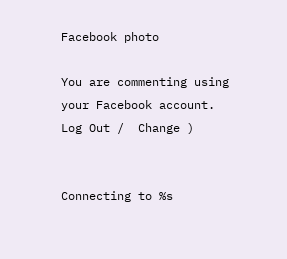Facebook photo

You are commenting using your Facebook account. Log Out /  Change )


Connecting to %s